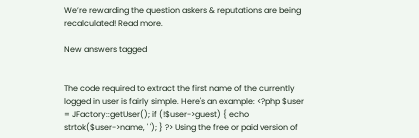We’re rewarding the question askers & reputations are being recalculated! Read more.

New answers tagged


The code required to extract the first name of the currently logged in user is fairly simple. Here's an example: <?php $user = JFactory::getUser(); if (!$user->guest) { echo strtok($user->name, ' '); } ?> Using the free or paid version of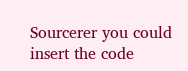Sourcerer you could insert the code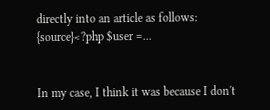directly into an article as follows: {source}<?php $user =...


In my case, I think it was because I don't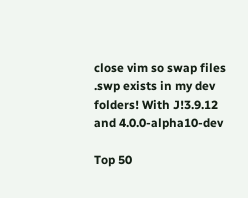close vim so swap files .swp exists in my dev folders! With J!3.9.12 and 4.0.0-alpha10-dev

Top 50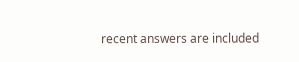recent answers are included